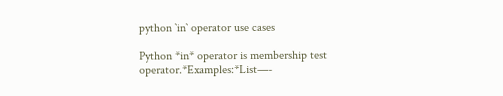python `in` operator use cases

Python *in* operator is membership test operator.*Examples:*List—-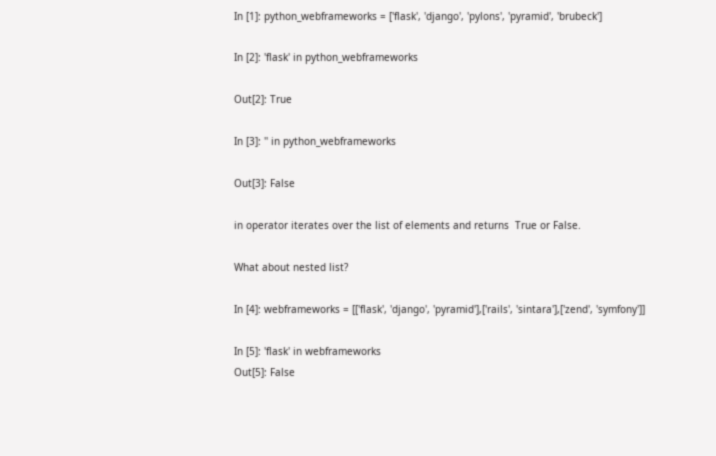In [1]: python_webframeworks = ['flask', 'django', 'pylons', 'pyramid', 'brubeck']

In [2]: 'flask' in python_webframeworks

Out[2]: True

In [3]: '' in python_webframeworks

Out[3]: False

in operator iterates over the list of elements and returns  True or False.

What about nested list?

In [4]: webframeworks = [['flask', 'django', 'pyramid'],['rails', 'sintara'],['zend', 'symfony']]

In [5]: 'flask' in webframeworks
Out[5]: False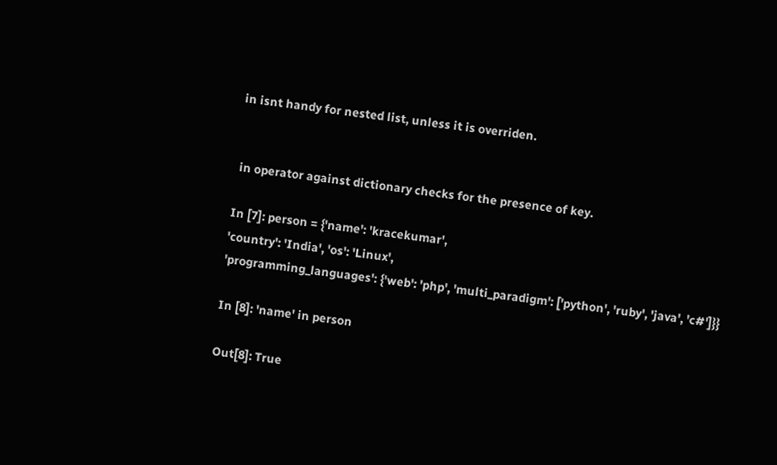in isnt handy for nested list, unless it is overriden.


 in operator against dictionary checks for the presence of key.

In [7]: person = {'name': 'kracekumar',
'country': 'India', 'os': 'Linux',
'programming_languages': {'web': 'php', 'multi_paradigm': ['python', 'ruby', 'java', 'c#']}}

In [8]: 'name' in person

Out[8]: True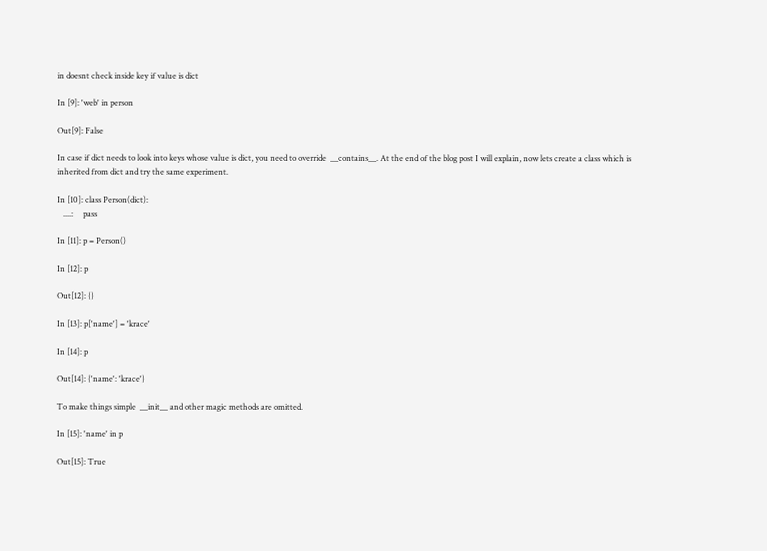in doesnt check inside key if value is dict

In [9]: 'web' in person

Out[9]: False

In case if dict needs to look into keys whose value is dict, you need to override  __contains__. At the end of the blog post I will explain, now lets create a class which is inherited from dict and try the same experiment.

In [10]: class Person(dict):
   ....:     pass

In [11]: p = Person()

In [12]: p

Out[12]: {}

In [13]: p['name'] = 'krace'

In [14]: p

Out[14]: {'name': 'krace'}

To make things simple  __init__ and other magic methods are omitted.

In [15]: 'name' in p

Out[15]: True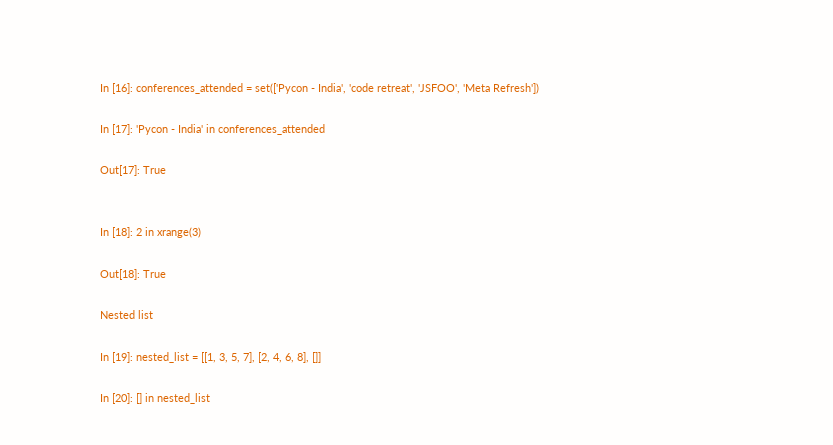In [16]: conferences_attended = set(['Pycon - India', 'code retreat', 'JSFOO', 'Meta Refresh'])

In [17]: 'Pycon - India' in conferences_attended

Out[17]: True


In [18]: 2 in xrange(3)

Out[18]: True

Nested list

In [19]: nested_list = [[1, 3, 5, 7], [2, 4, 6, 8], []]

In [20]: [] in nested_list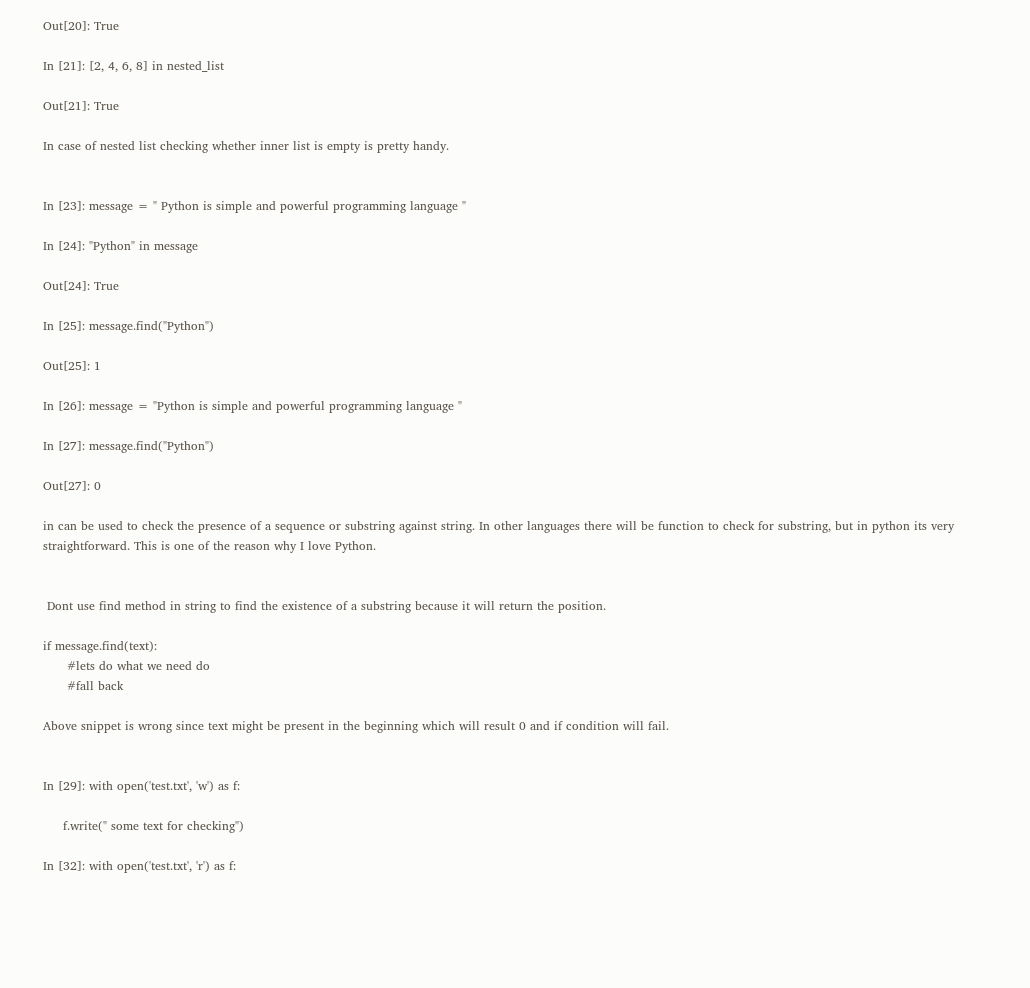Out[20]: True

In [21]: [2, 4, 6, 8] in nested_list

Out[21]: True

In case of nested list checking whether inner list is empty is pretty handy.


In [23]: message = " Python is simple and powerful programming language "

In [24]: "Python" in message

Out[24]: True

In [25]: message.find("Python")

Out[25]: 1

In [26]: message = "Python is simple and powerful programming language "

In [27]: message.find("Python")

Out[27]: 0

in can be used to check the presence of a sequence or substring against string. In other languages there will be function to check for substring, but in python its very straightforward. This is one of the reason why I love Python.


 Dont use find method in string to find the existence of a substring because it will return the position.

if message.find(text):
      #lets do what we need do
      #fall back

Above snippet is wrong since text might be present in the beginning which will result 0 and if condition will fail.


In [29]: with open('test.txt', 'w') as f:

     f.write(" some text for checking")

In [32]: with open('test.txt', 'r') as f: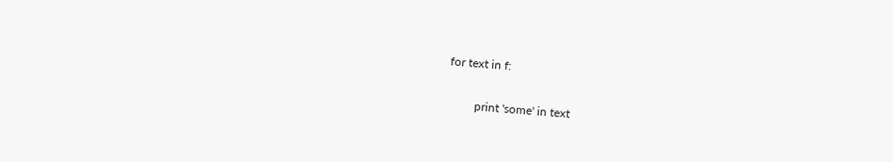for text in f:

         print 'some' in text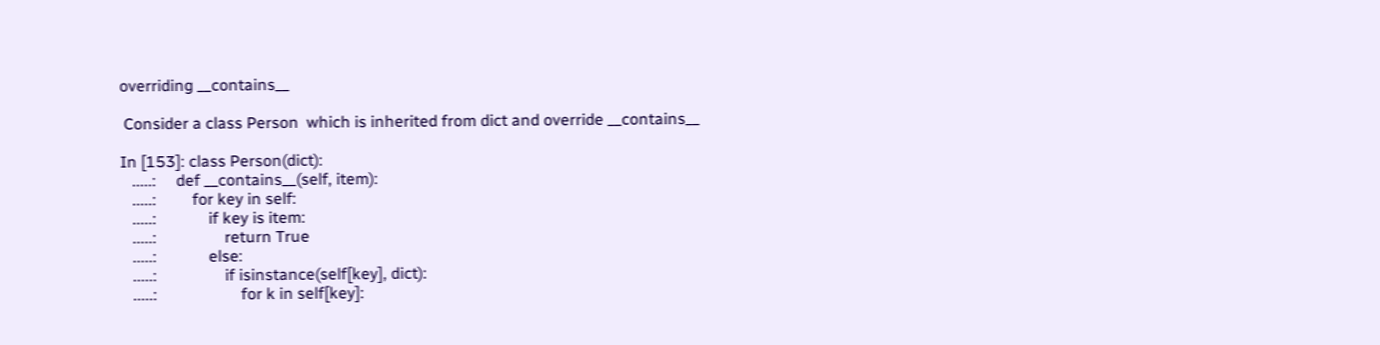overriding __contains__

 Consider a class Person  which is inherited from dict and override __contains__

In [153]: class Person(dict):
   .....:     def __contains__(self, item):
   .....:         for key in self:
   .....:             if key is item:
   .....:                 return True
   .....:             else:
   .....:                 if isinstance(self[key], dict):
   .....:                     for k in self[key]: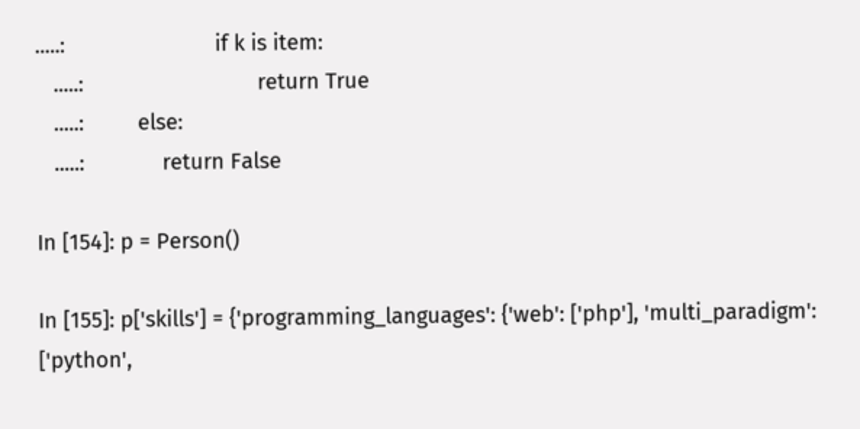.....:                         if k is item:
   .....:                             return True
   .....:         else:
   .....:             return False

In [154]: p = Person()

In [155]: p['skills'] = {'programming_languages': {'web': ['php'], 'multi_paradigm':
['python',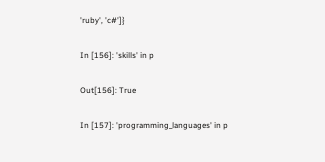'ruby', 'c#']}

In [156]: 'skills' in p

Out[156]: True

In [157]: 'programming_languages' in p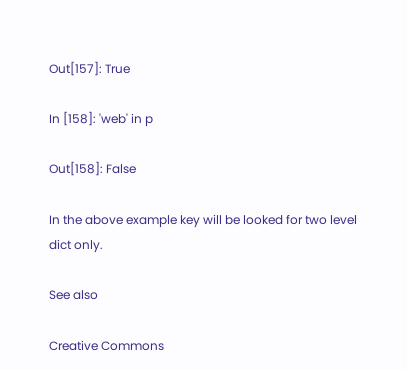Out[157]: True

In [158]: 'web' in p

Out[158]: False

In the above example key will be looked for two level dict only.

See also

Creative Commons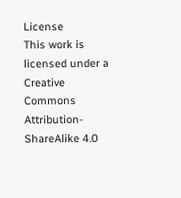License
This work is licensed under a Creative Commons Attribution-ShareAlike 4.0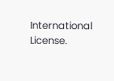International License.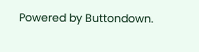Powered by Buttondown.